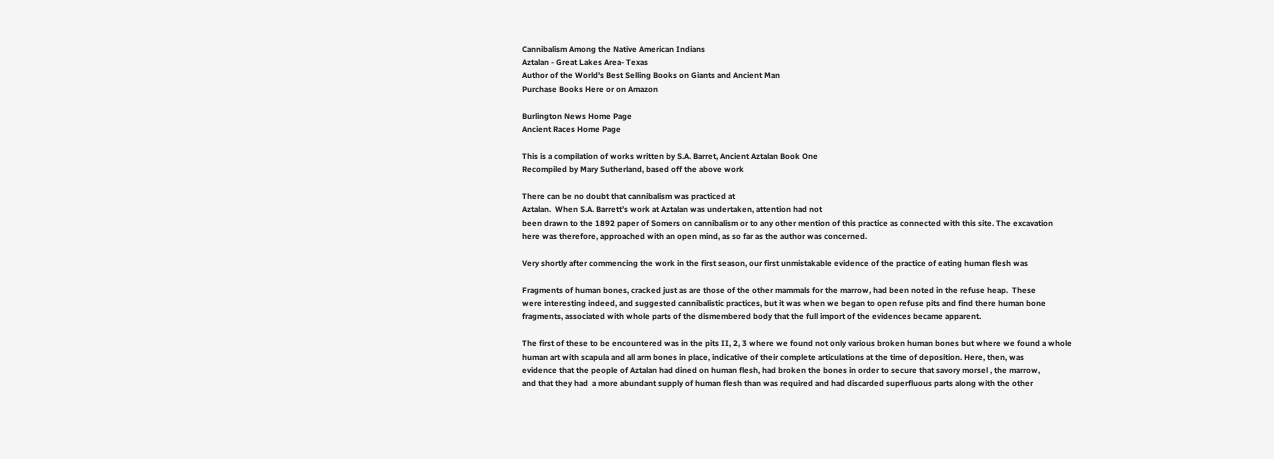Cannibalism Among the Native American Indians
Aztalan - Great Lakes Area- Texas
Author of the World's Best Selling Books on Giants and Ancient Man
Purchase Books Here or on Amazon

Burlington News Home Page
Ancient Races Home Page

This is a compilation of works written by S.A. Barret, Ancient Aztalan Book One
Recompiled by Mary Sutherland, based off the above work

There can be no doubt that cannibalism was practiced at
Aztalan.  When S.A. Barrett’s work at Aztalan was undertaken, attention had not
been drawn to the 1892 paper of Somers on cannibalism or to any other mention of this practice as connected with this site. The excavation
here was therefore, approached with an open mind, as so far as the author was concerned.

Very shortly after commencing the work in the first season, our first unmistakable evidence of the practice of eating human flesh was

Fragments of human bones, cracked just as are those of the other mammals for the marrow, had been noted in the refuse heap.  These
were interesting indeed, and suggested cannibalistic practices, but it was when we began to open refuse pits and find there human bone
fragments, associated with whole parts of the dismembered body that the full import of the evidences became apparent.

The first of these to be encountered was in the pits II, 2, 3 where we found not only various broken human bones but where we found a whole
human art with scapula and all arm bones in place, indicative of their complete articulations at the time of deposition. Here, then, was
evidence that the people of Aztalan had dined on human flesh, had broken the bones in order to secure that savory morsel , the marrow,
and that they had  a more abundant supply of human flesh than was required and had discarded superfluous parts along with the other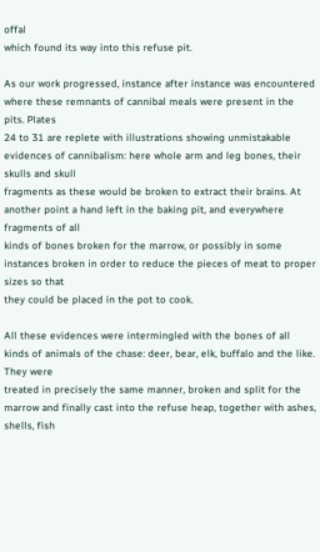offal
which found its way into this refuse pit.

As our work progressed, instance after instance was encountered where these remnants of cannibal meals were present in the pits. Plates
24 to 31 are replete with illustrations showing unmistakable evidences of cannibalism: here whole arm and leg bones, their skulls and skull
fragments as these would be broken to extract their brains. At another point a hand left in the baking pit, and everywhere fragments of all
kinds of bones broken for the marrow, or possibly in some instances broken in order to reduce the pieces of meat to proper sizes so that
they could be placed in the pot to cook.

All these evidences were intermingled with the bones of all kinds of animals of the chase: deer, bear, elk, buffalo and the like. They were
treated in precisely the same manner, broken and split for the marrow and finally cast into the refuse heap, together with ashes, shells, fish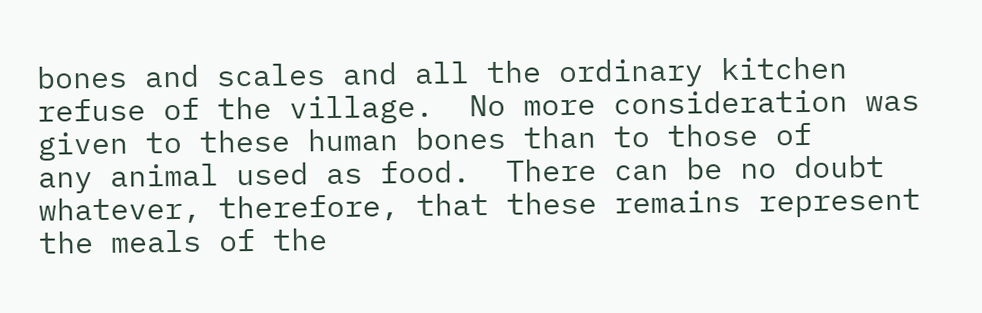bones and scales and all the ordinary kitchen refuse of the village.  No more consideration was given to these human bones than to those of
any animal used as food.  There can be no doubt whatever, therefore, that these remains represent the meals of the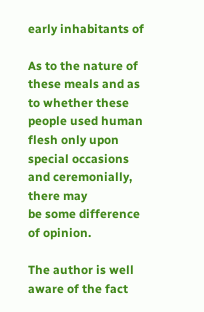early inhabitants of

As to the nature of these meals and as to whether these people used human flesh only upon special occasions and ceremonially, there may
be some difference of opinion.

The author is well aware of the fact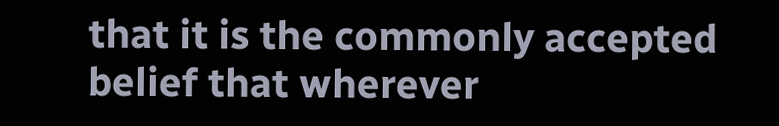that it is the commonly accepted belief that wherever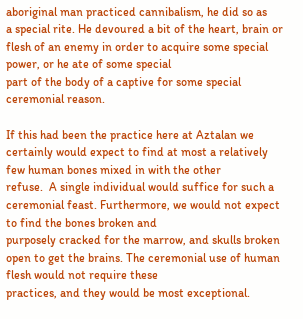aboriginal man practiced cannibalism, he did so as
a special rite. He devoured a bit of the heart, brain or flesh of an enemy in order to acquire some special power, or he ate of some special
part of the body of a captive for some special ceremonial reason.

If this had been the practice here at Aztalan we certainly would expect to find at most a relatively few human bones mixed in with the other
refuse.  A single individual would suffice for such a ceremonial feast. Furthermore, we would not expect to find the bones broken and
purposely cracked for the marrow, and skulls broken open to get the brains. The ceremonial use of human flesh would not require these
practices, and they would be most exceptional.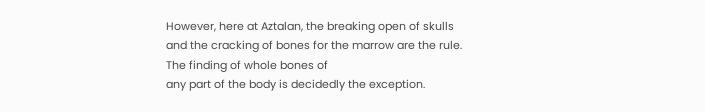However, here at Aztalan, the breaking open of skulls and the cracking of bones for the marrow are the rule. The finding of whole bones of
any part of the body is decidedly the exception.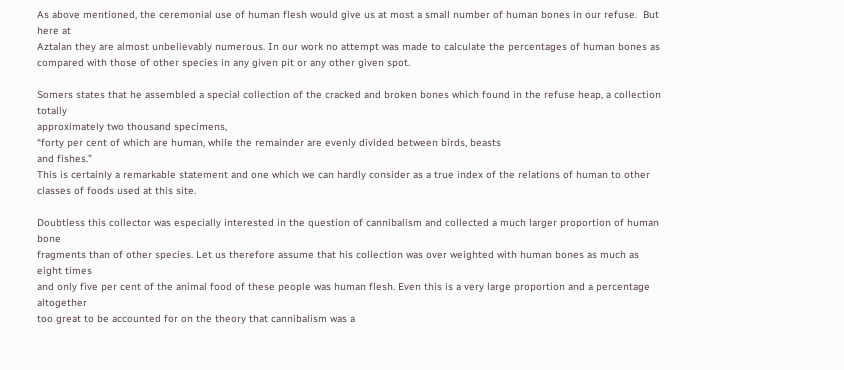As above mentioned, the ceremonial use of human flesh would give us at most a small number of human bones in our refuse.  But here at
Aztalan they are almost unbelievably numerous. In our work no attempt was made to calculate the percentages of human bones as
compared with those of other species in any given pit or any other given spot.

Somers states that he assembled a special collection of the cracked and broken bones which found in the refuse heap, a collection totally
approximately two thousand specimens,
“forty per cent of which are human, while the remainder are evenly divided between birds, beasts
and fishes.”
This is certainly a remarkable statement and one which we can hardly consider as a true index of the relations of human to other
classes of foods used at this site.

Doubtless this collector was especially interested in the question of cannibalism and collected a much larger proportion of human bone
fragments than of other species. Let us therefore assume that his collection was over weighted with human bones as much as eight times
and only five per cent of the animal food of these people was human flesh. Even this is a very large proportion and a percentage altogether
too great to be accounted for on the theory that cannibalism was a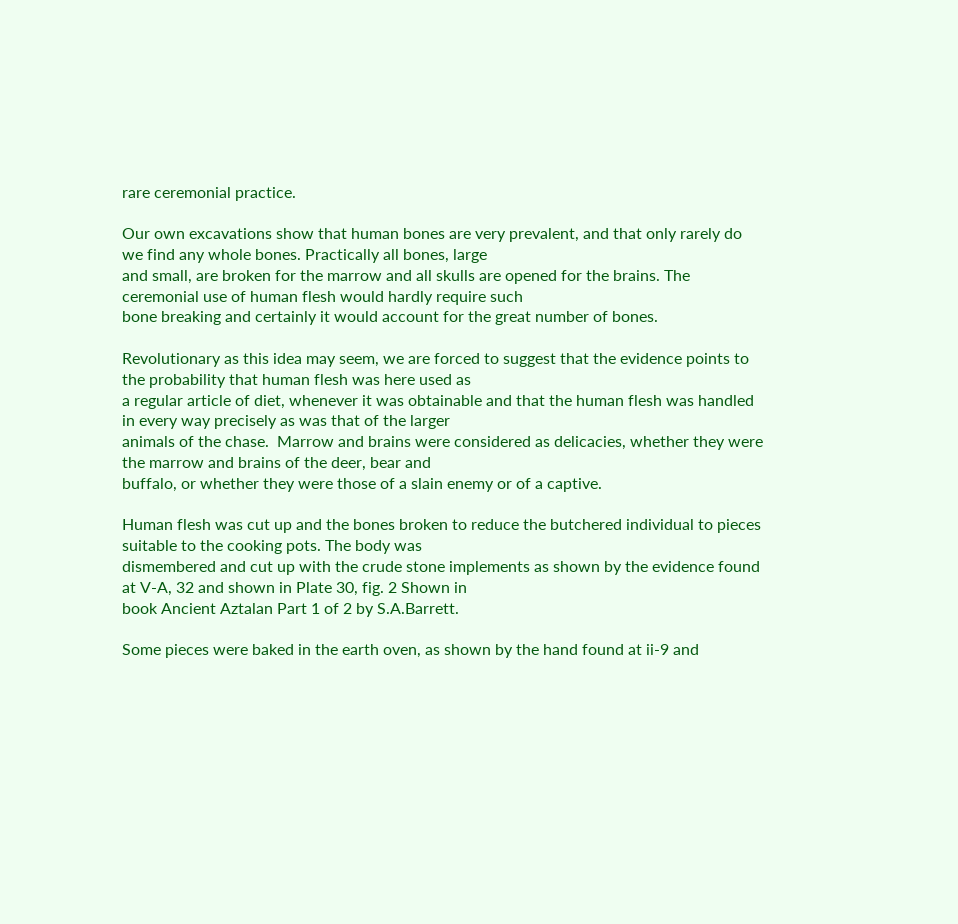rare ceremonial practice.

Our own excavations show that human bones are very prevalent, and that only rarely do we find any whole bones. Practically all bones, large
and small, are broken for the marrow and all skulls are opened for the brains. The ceremonial use of human flesh would hardly require such
bone breaking and certainly it would account for the great number of bones.

Revolutionary as this idea may seem, we are forced to suggest that the evidence points to the probability that human flesh was here used as
a regular article of diet, whenever it was obtainable and that the human flesh was handled in every way precisely as was that of the larger
animals of the chase.  Marrow and brains were considered as delicacies, whether they were the marrow and brains of the deer, bear and
buffalo, or whether they were those of a slain enemy or of a captive.

Human flesh was cut up and the bones broken to reduce the butchered individual to pieces suitable to the cooking pots. The body was
dismembered and cut up with the crude stone implements as shown by the evidence found at V-A, 32 and shown in Plate 30, fig. 2 Shown in
book Ancient Aztalan Part 1 of 2 by S.A.Barrett.

Some pieces were baked in the earth oven, as shown by the hand found at ii-9 and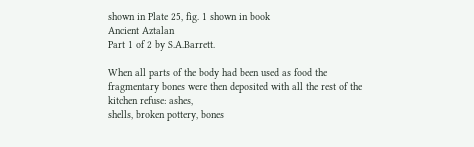shown in Plate 25, fig. 1 shown in book
Ancient Aztalan
Part 1 of 2 by S.A.Barrett.

When all parts of the body had been used as food the fragmentary bones were then deposited with all the rest of the kitchen refuse: ashes,
shells, broken pottery, bones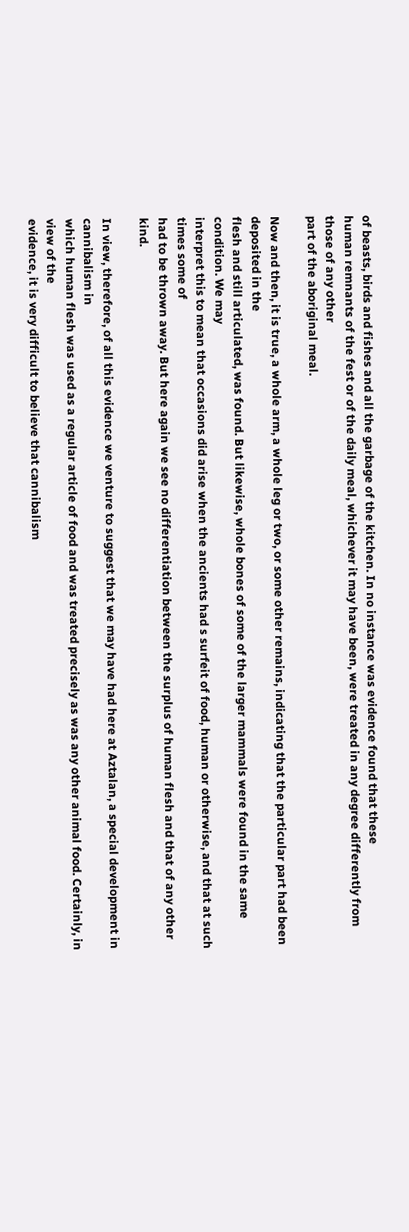of beasts, birds and fishes and all the garbage of the kitchen. In no instance was evidence found that these
human remnants of the fest or of the daily meal, whichever it may have been, were treated in any degree differently from those of any other
part of the aboriginal meal.

Now and then, it is true, a whole arm, a whole leg or two, or some other remains, indicating that the particular part had been deposited in the
flesh and still articulated, was found. But likewise, whole bones of some of the larger mammals were found in the same condition. We may
interpret this to mean that occasions did arise when the ancients had s surfeit of food, human or otherwise, and that at such times some of
had to be thrown away. But here again we see no differentiation between the surplus of human flesh and that of any other kind.

In view, therefore, of all this evidence we venture to suggest that we may have had here at Aztalan, a special development in cannibalism in
which human flesh was used as a regular article of food and was treated precisely as was any other animal food. Certainly, in view of the
evidence, it is very difficult to believe that cannibalism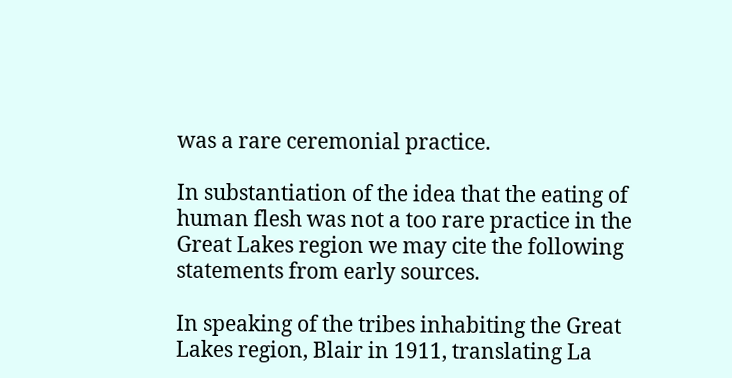was a rare ceremonial practice.

In substantiation of the idea that the eating of human flesh was not a too rare practice in the Great Lakes region we may cite the following
statements from early sources.

In speaking of the tribes inhabiting the Great Lakes region, Blair in 1911, translating La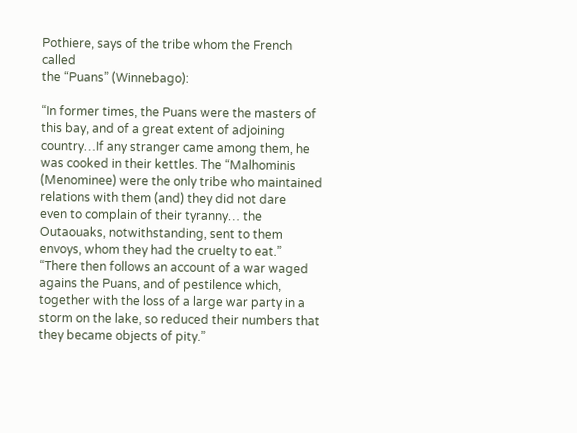Pothiere, says of the tribe whom the French called
the “Puans” (Winnebago):

“In former times, the Puans were the masters of this bay, and of a great extent of adjoining country…If any stranger came among them, he
was cooked in their kettles. The “Malhominis (Menominee) were the only tribe who maintained relations with them (and) they did not dare
even to complain of their tyranny… the Outaouaks, notwithstanding, sent to them envoys, whom they had the cruelty to eat.”
“There then follows an account of a war waged agains the Puans, and of pestilence which, together with the loss of a large war party in a
storm on the lake, so reduced their numbers that they became objects of pity.”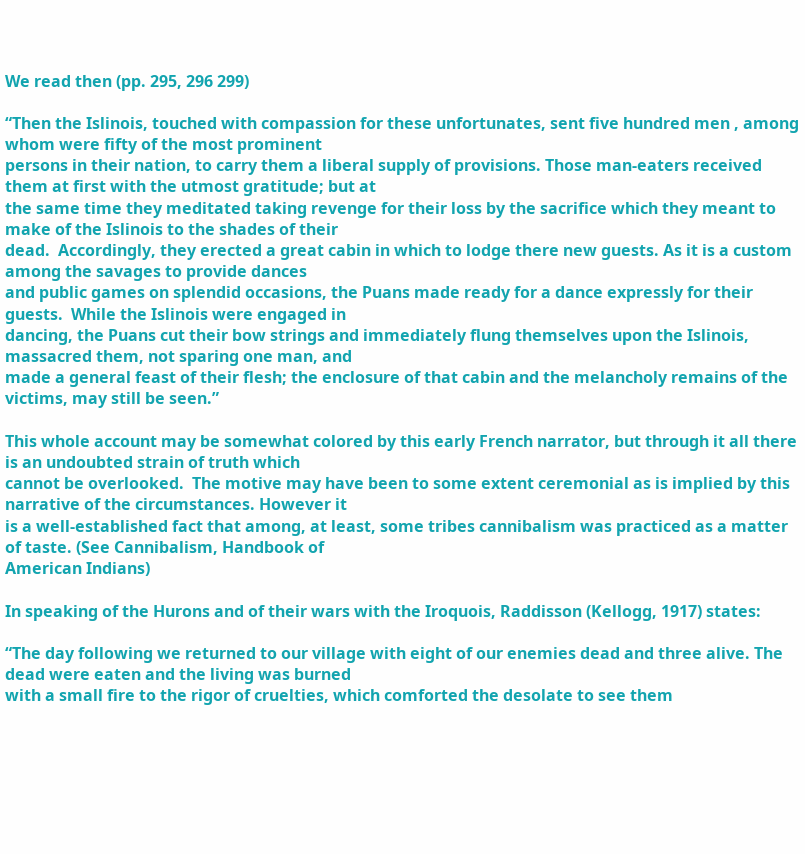We read then (pp. 295, 296 299)

“Then the Islinois, touched with compassion for these unfortunates, sent five hundred men , among whom were fifty of the most prominent
persons in their nation, to carry them a liberal supply of provisions. Those man-eaters received them at first with the utmost gratitude; but at
the same time they meditated taking revenge for their loss by the sacrifice which they meant to make of the Islinois to the shades of their
dead.  Accordingly, they erected a great cabin in which to lodge there new guests. As it is a custom among the savages to provide dances
and public games on splendid occasions, the Puans made ready for a dance expressly for their guests.  While the Islinois were engaged in
dancing, the Puans cut their bow strings and immediately flung themselves upon the Islinois, massacred them, not sparing one man, and
made a general feast of their flesh; the enclosure of that cabin and the melancholy remains of the victims, may still be seen.”

This whole account may be somewhat colored by this early French narrator, but through it all there is an undoubted strain of truth which
cannot be overlooked.  The motive may have been to some extent ceremonial as is implied by this narrative of the circumstances. However it
is a well-established fact that among, at least, some tribes cannibalism was practiced as a matter of taste. (See Cannibalism, Handbook of
American Indians)

In speaking of the Hurons and of their wars with the Iroquois, Raddisson (Kellogg, 1917) states:

“The day following we returned to our village with eight of our enemies dead and three alive. The dead were eaten and the living was burned
with a small fire to the rigor of cruelties, which comforted the desolate to see them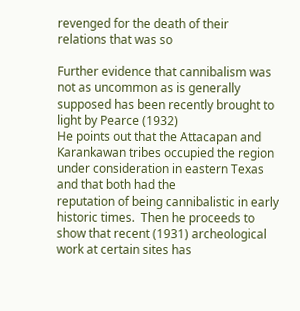revenged for the death of their relations that was so

Further evidence that cannibalism was not as uncommon as is generally supposed has been recently brought to light by Pearce (1932)
He points out that the Attacapan and Karankawan tribes occupied the region under consideration in eastern Texas and that both had the
reputation of being cannibalistic in early historic times.  Then he proceeds to show that recent (1931) archeological work at certain sites has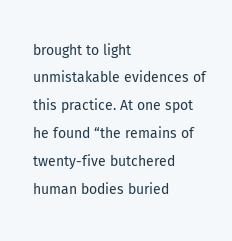brought to light unmistakable evidences of this practice. At one spot he found “the remains of twenty-five butchered human bodies buried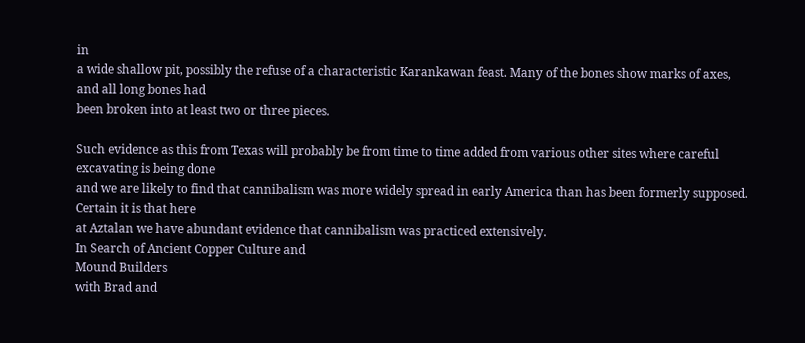in
a wide shallow pit, possibly the refuse of a characteristic Karankawan feast. Many of the bones show marks of axes, and all long bones had
been broken into at least two or three pieces.

Such evidence as this from Texas will probably be from time to time added from various other sites where careful excavating is being done
and we are likely to find that cannibalism was more widely spread in early America than has been formerly supposed.  Certain it is that here
at Aztalan we have abundant evidence that cannibalism was practiced extensively.
In Search of Ancient Copper Culture and
Mound Builders
with Brad and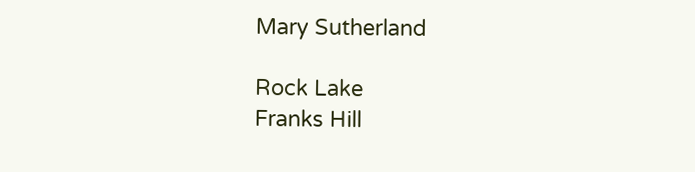Mary Sutherland

Rock Lake
Franks Hill